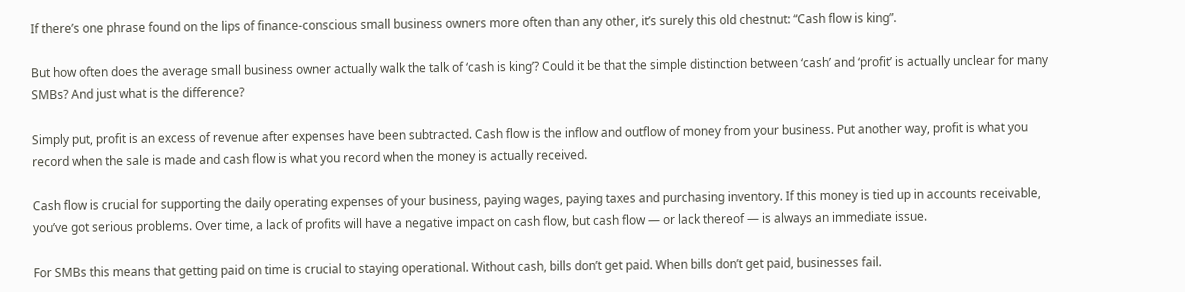If there’s one phrase found on the lips of finance-conscious small business owners more often than any other, it’s surely this old chestnut: “Cash flow is king”.

But how often does the average small business owner actually walk the talk of ‘cash is king’? Could it be that the simple distinction between ‘cash’ and ‘profit’ is actually unclear for many SMBs? And just what is the difference?

Simply put, profit is an excess of revenue after expenses have been subtracted. Cash flow is the inflow and outflow of money from your business. Put another way, profit is what you record when the sale is made and cash flow is what you record when the money is actually received.

Cash flow is crucial for supporting the daily operating expenses of your business, paying wages, paying taxes and purchasing inventory. If this money is tied up in accounts receivable, you’ve got serious problems. Over time, a lack of profits will have a negative impact on cash flow, but cash flow — or lack thereof — is always an immediate issue.

For SMBs this means that getting paid on time is crucial to staying operational. Without cash, bills don’t get paid. When bills don’t get paid, businesses fail.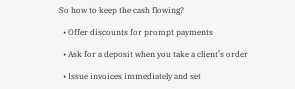So how to keep the cash flowing?

  • Offer discounts for prompt payments

  • Ask for a deposit when you take a client’s order

  • Issue invoices immediately and set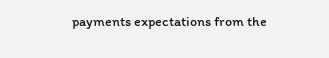payments expectations from the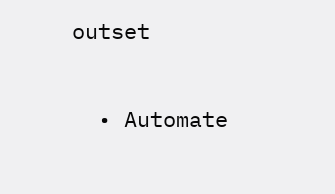outset

  • Automate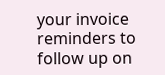your invoice reminders to follow up on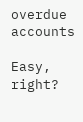overdue accounts

Easy, right?